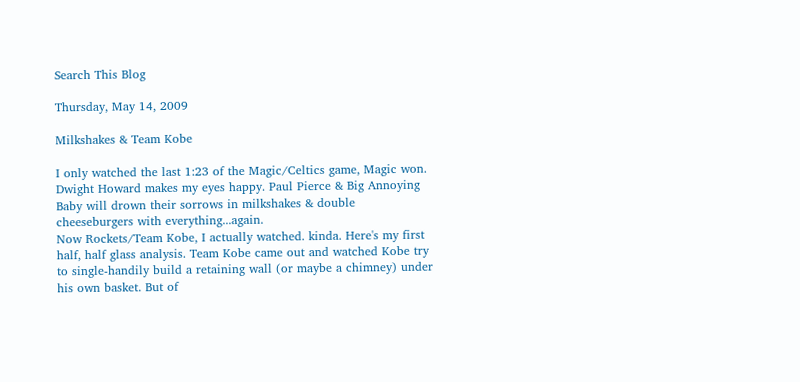Search This Blog

Thursday, May 14, 2009

Milkshakes & Team Kobe

I only watched the last 1:23 of the Magic/Celtics game, Magic won. Dwight Howard makes my eyes happy. Paul Pierce & Big Annoying Baby will drown their sorrows in milkshakes & double cheeseburgers with everything...again.
Now Rockets/Team Kobe, I actually watched. kinda. Here's my first half, half glass analysis. Team Kobe came out and watched Kobe try to single-handily build a retaining wall (or maybe a chimney) under his own basket. But of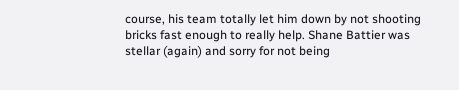course, his team totally let him down by not shooting bricks fast enough to really help. Shane Battier was stellar (again) and sorry for not being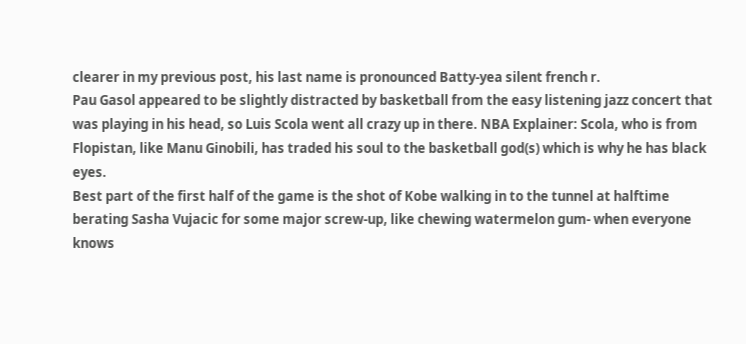clearer in my previous post, his last name is pronounced Batty-yea silent french r.
Pau Gasol appeared to be slightly distracted by basketball from the easy listening jazz concert that was playing in his head, so Luis Scola went all crazy up in there. NBA Explainer: Scola, who is from Flopistan, like Manu Ginobili, has traded his soul to the basketball god(s) which is why he has black eyes.
Best part of the first half of the game is the shot of Kobe walking in to the tunnel at halftime berating Sasha Vujacic for some major screw-up, like chewing watermelon gum- when everyone knows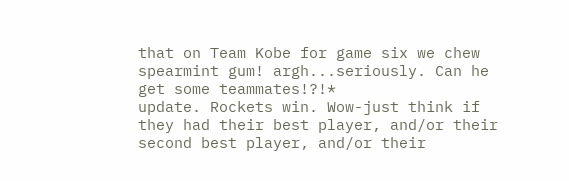that on Team Kobe for game six we chew spearmint gum! argh...seriously. Can he get some teammates!?!*
update. Rockets win. Wow-just think if they had their best player, and/or their second best player, and/or their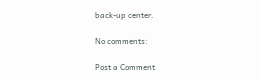back-up center.

No comments:

Post a Comment